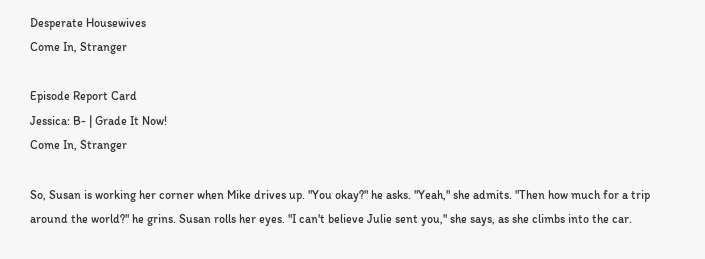Desperate Housewives
Come In, Stranger

Episode Report Card
Jessica: B- | Grade It Now!
Come In, Stranger

So, Susan is working her corner when Mike drives up. "You okay?" he asks. "Yeah," she admits. "Then how much for a trip around the world?" he grins. Susan rolls her eyes. "I can't believe Julie sent you," she says, as she climbs into the car.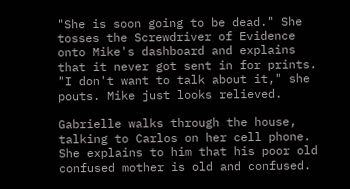"She is soon going to be dead." She tosses the Screwdriver of Evidence onto Mike's dashboard and explains that it never got sent in for prints. "I don't want to talk about it," she pouts. Mike just looks relieved.

Gabrielle walks through the house, talking to Carlos on her cell phone. She explains to him that his poor old confused mother is old and confused.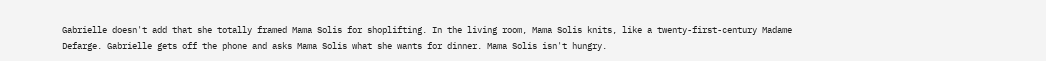Gabrielle doesn't add that she totally framed Mama Solis for shoplifting. In the living room, Mama Solis knits, like a twenty-first-century Madame Defarge. Gabrielle gets off the phone and asks Mama Solis what she wants for dinner. Mama Solis isn't hungry.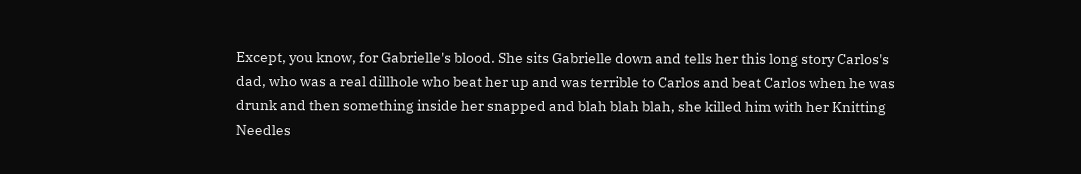Except, you know, for Gabrielle's blood. She sits Gabrielle down and tells her this long story Carlos's dad, who was a real dillhole who beat her up and was terrible to Carlos and beat Carlos when he was drunk and then something inside her snapped and blah blah blah, she killed him with her Knitting Needles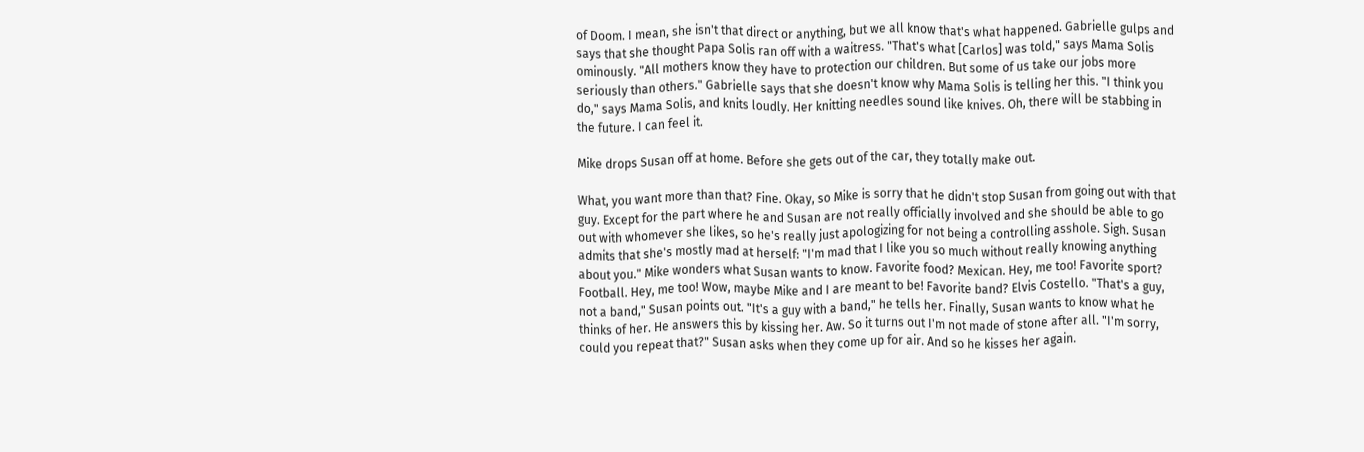of Doom. I mean, she isn't that direct or anything, but we all know that's what happened. Gabrielle gulps and says that she thought Papa Solis ran off with a waitress. "That's what [Carlos] was told," says Mama Solis ominously. "All mothers know they have to protection our children. But some of us take our jobs more seriously than others." Gabrielle says that she doesn't know why Mama Solis is telling her this. "I think you do," says Mama Solis, and knits loudly. Her knitting needles sound like knives. Oh, there will be stabbing in the future. I can feel it.

Mike drops Susan off at home. Before she gets out of the car, they totally make out.

What, you want more than that? Fine. Okay, so Mike is sorry that he didn't stop Susan from going out with that guy. Except for the part where he and Susan are not really officially involved and she should be able to go out with whomever she likes, so he's really just apologizing for not being a controlling asshole. Sigh. Susan admits that she's mostly mad at herself: "I'm mad that I like you so much without really knowing anything about you." Mike wonders what Susan wants to know. Favorite food? Mexican. Hey, me too! Favorite sport? Football. Hey, me too! Wow, maybe Mike and I are meant to be! Favorite band? Elvis Costello. "That's a guy, not a band," Susan points out. "It's a guy with a band," he tells her. Finally, Susan wants to know what he thinks of her. He answers this by kissing her. Aw. So it turns out I'm not made of stone after all. "I'm sorry, could you repeat that?" Susan asks when they come up for air. And so he kisses her again.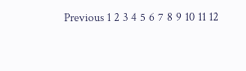Previous 1 2 3 4 5 6 7 8 9 10 11 12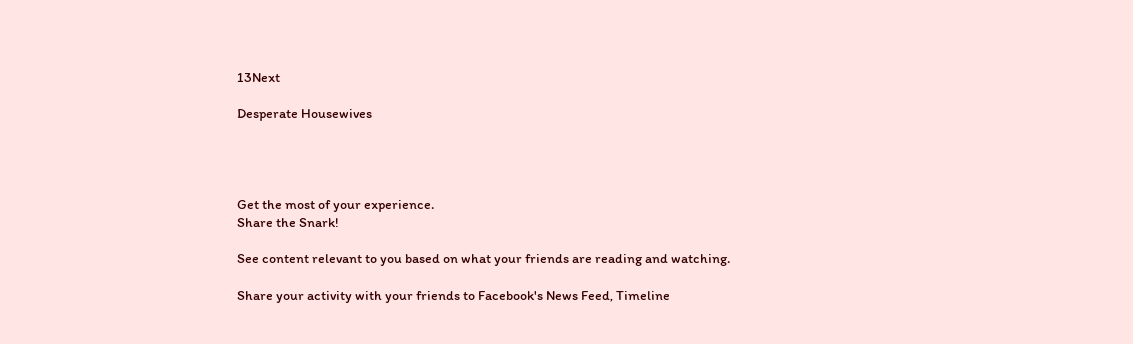13Next

Desperate Housewives




Get the most of your experience.
Share the Snark!

See content relevant to you based on what your friends are reading and watching.

Share your activity with your friends to Facebook's News Feed, Timeline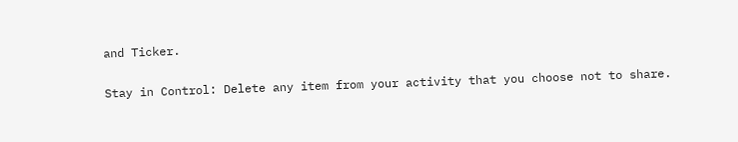and Ticker.

Stay in Control: Delete any item from your activity that you choose not to share.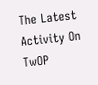The Latest Activity On TwOP